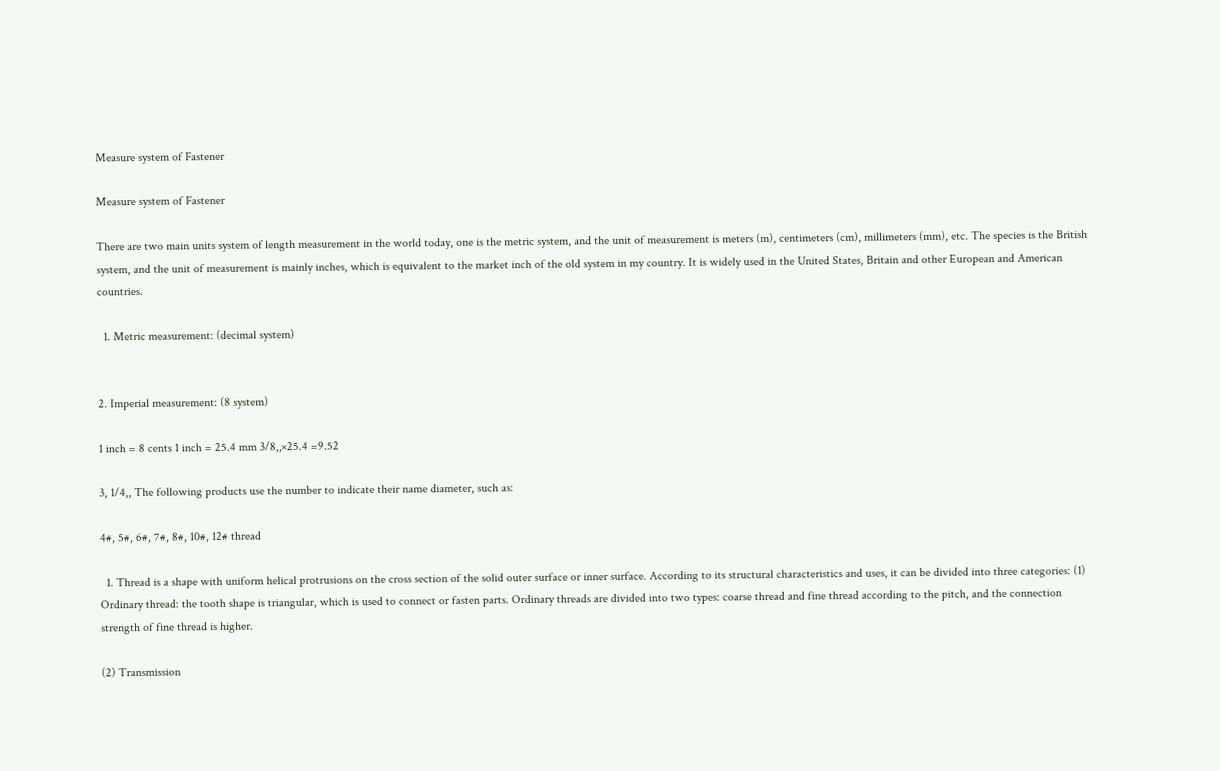Measure system of Fastener

Measure system of Fastener

There are two main units system of length measurement in the world today, one is the metric system, and the unit of measurement is meters (m), centimeters (cm), millimeters (mm), etc. The species is the British system, and the unit of measurement is mainly inches, which is equivalent to the market inch of the old system in my country. It is widely used in the United States, Britain and other European and American countries.

  1. Metric measurement: (decimal system)


2. Imperial measurement: (8 system)

1 inch = 8 cents 1 inch = 25.4 mm 3/8,,×25.4 =9.52

3, 1/4,, The following products use the number to indicate their name diameter, such as:

4#, 5#, 6#, 7#, 8#, 10#, 12# thread

  1. Thread is a shape with uniform helical protrusions on the cross section of the solid outer surface or inner surface. According to its structural characteristics and uses, it can be divided into three categories: (1) Ordinary thread: the tooth shape is triangular, which is used to connect or fasten parts. Ordinary threads are divided into two types: coarse thread and fine thread according to the pitch, and the connection strength of fine thread is higher.

(2) Transmission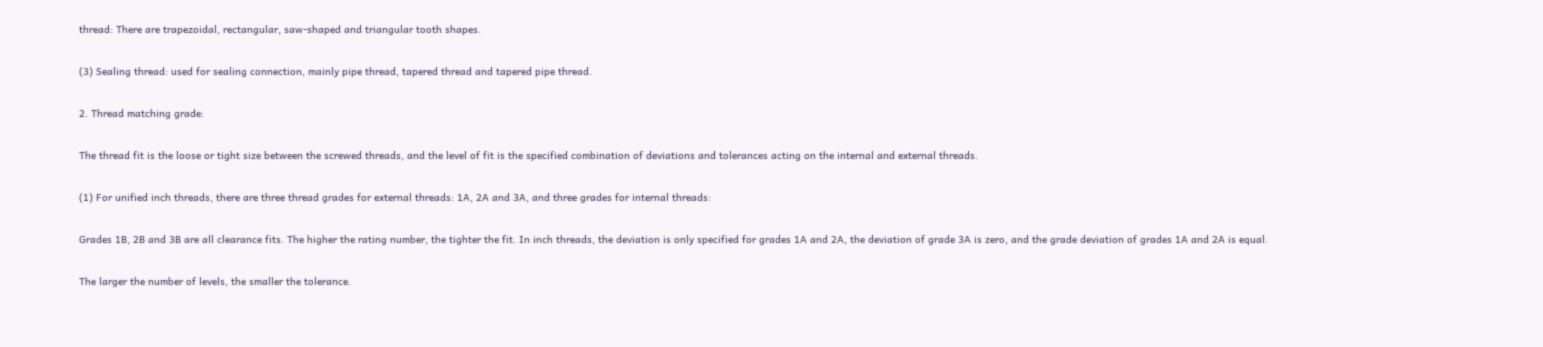thread: There are trapezoidal, rectangular, saw-shaped and triangular tooth shapes.

(3) Sealing thread: used for sealing connection, mainly pipe thread, tapered thread and tapered pipe thread.

2. Thread matching grade:

The thread fit is the loose or tight size between the screwed threads, and the level of fit is the specified combination of deviations and tolerances acting on the internal and external threads.

(1) For unified inch threads, there are three thread grades for external threads: 1A, 2A and 3A, and three grades for internal threads:

Grades 1B, 2B and 3B are all clearance fits. The higher the rating number, the tighter the fit. In inch threads, the deviation is only specified for grades 1A and 2A, the deviation of grade 3A is zero, and the grade deviation of grades 1A and 2A is equal.

The larger the number of levels, the smaller the tolerance.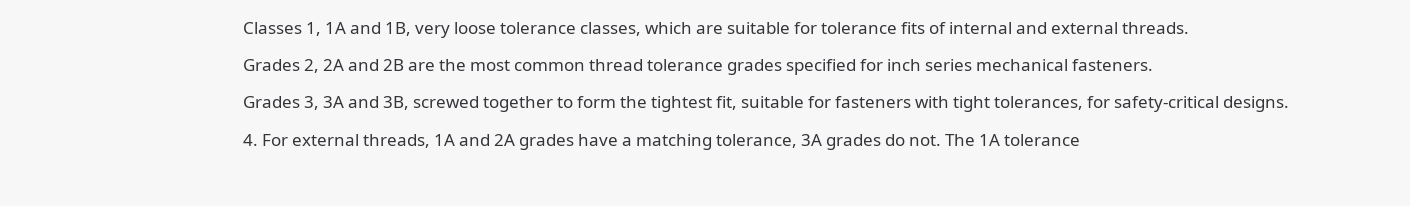Classes 1, 1A and 1B, very loose tolerance classes, which are suitable for tolerance fits of internal and external threads.

Grades 2, 2A and 2B are the most common thread tolerance grades specified for inch series mechanical fasteners.

Grades 3, 3A and 3B, screwed together to form the tightest fit, suitable for fasteners with tight tolerances, for safety-critical designs.

4. For external threads, 1A and 2A grades have a matching tolerance, 3A grades do not. The 1A tolerance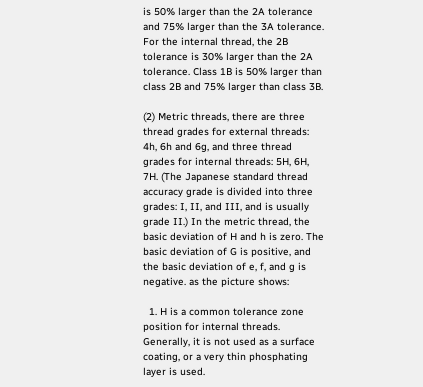is 50% larger than the 2A tolerance and 75% larger than the 3A tolerance. For the internal thread, the 2B tolerance is 30% larger than the 2A tolerance. Class 1B is 50% larger than class 2B and 75% larger than class 3B.

(2) Metric threads, there are three thread grades for external threads: 4h, 6h and 6g, and three thread grades for internal threads: 5H, 6H, 7H. (The Japanese standard thread accuracy grade is divided into three grades: I, II, and III, and is usually grade II.) In the metric thread, the basic deviation of H and h is zero. The basic deviation of G is positive, and the basic deviation of e, f, and g is negative. as the picture shows:

  1. H is a common tolerance zone position for internal threads. Generally, it is not used as a surface coating, or a very thin phosphating layer is used.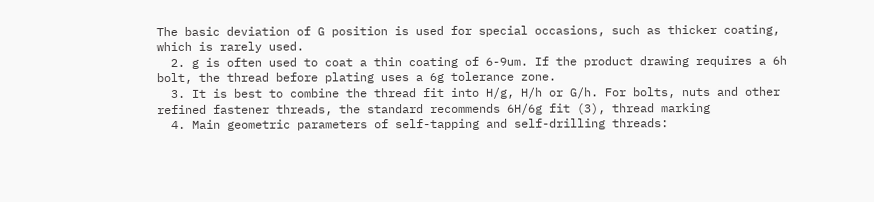The basic deviation of G position is used for special occasions, such as thicker coating, which is rarely used.
  2. g is often used to coat a thin coating of 6-9um. If the product drawing requires a 6h bolt, the thread before plating uses a 6g tolerance zone.
  3. It is best to combine the thread fit into H/g, H/h or G/h. For bolts, nuts and other refined fastener threads, the standard recommends 6H/6g fit (3), thread marking
  4. Main geometric parameters of self-tapping and self-drilling threads: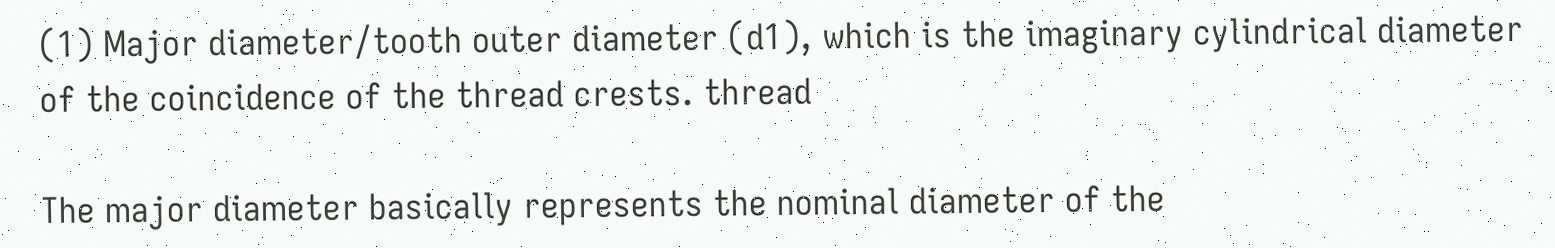(1) Major diameter/tooth outer diameter (d1), which is the imaginary cylindrical diameter of the coincidence of the thread crests. thread

The major diameter basically represents the nominal diameter of the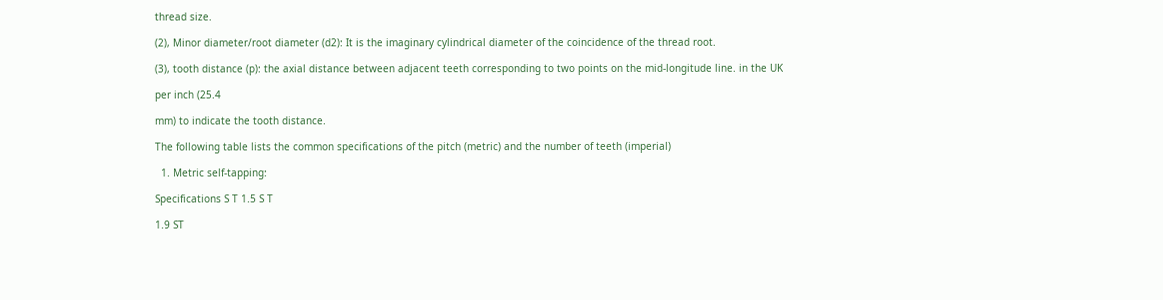thread size.

(2), Minor diameter/root diameter (d2): It is the imaginary cylindrical diameter of the coincidence of the thread root.

(3), tooth distance (p): the axial distance between adjacent teeth corresponding to two points on the mid-longitude line. in the UK

per inch (25.4

mm) to indicate the tooth distance.

The following table lists the common specifications of the pitch (metric) and the number of teeth (imperial)

  1. Metric self-tapping:

Specifications S T 1.5 S T

1.9 ST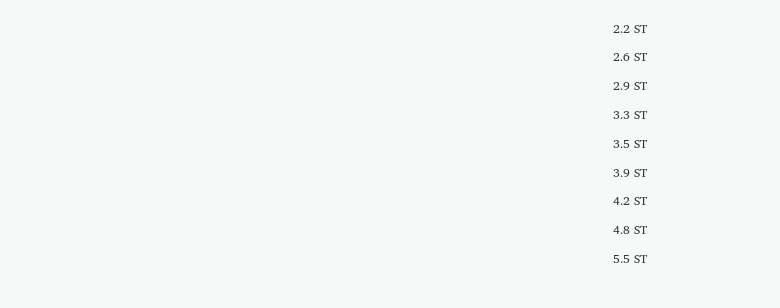2.2 ST

2.6 ST

2.9 ST

3.3 ST

3.5 ST

3.9 ST

4.2 ST

4.8 ST

5.5 ST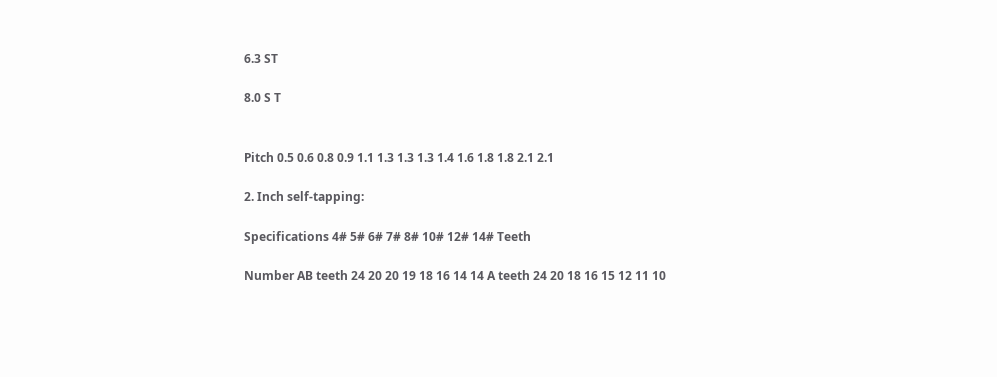6.3 ST

8.0 S T


Pitch 0.5 0.6 0.8 0.9 1.1 1.3 1.3 1.3 1.4 1.6 1.8 1.8 2.1 2.1

2. Inch self-tapping:

Specifications 4# 5# 6# 7# 8# 10# 12# 14# Teeth

Number AB teeth 24 20 20 19 18 16 14 14 A teeth 24 20 18 16 15 12 11 10